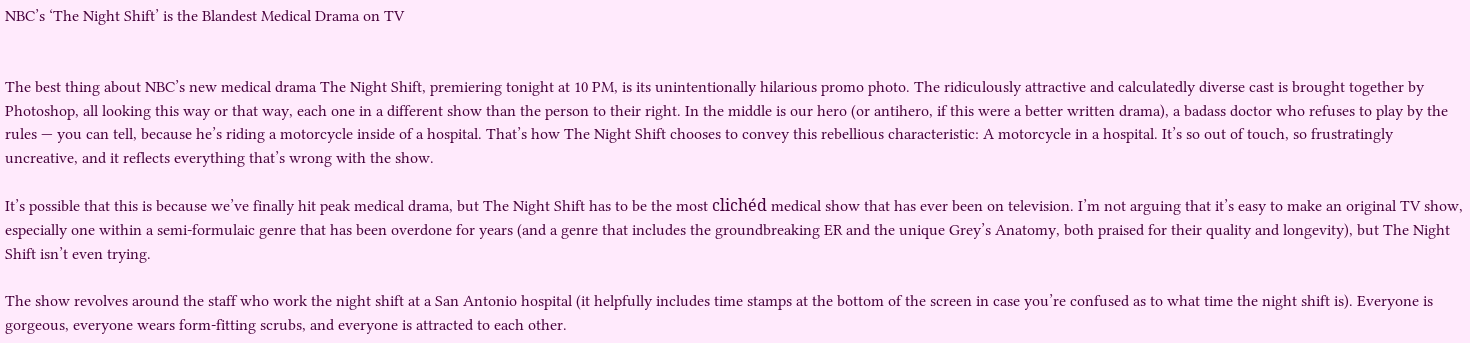NBC’s ‘The Night Shift’ is the Blandest Medical Drama on TV


The best thing about NBC’s new medical drama The Night Shift, premiering tonight at 10 PM, is its unintentionally hilarious promo photo. The ridiculously attractive and calculatedly diverse cast is brought together by Photoshop, all looking this way or that way, each one in a different show than the person to their right. In the middle is our hero (or antihero, if this were a better written drama), a badass doctor who refuses to play by the rules — you can tell, because he’s riding a motorcycle inside of a hospital. That’s how The Night Shift chooses to convey this rebellious characteristic: A motorcycle in a hospital. It’s so out of touch, so frustratingly uncreative, and it reflects everything that’s wrong with the show.

It’s possible that this is because we’ve finally hit peak medical drama, but The Night Shift has to be the most clichéd medical show that has ever been on television. I’m not arguing that it’s easy to make an original TV show, especially one within a semi-formulaic genre that has been overdone for years (and a genre that includes the groundbreaking ER and the unique Grey’s Anatomy, both praised for their quality and longevity), but The Night Shift isn’t even trying.

The show revolves around the staff who work the night shift at a San Antonio hospital (it helpfully includes time stamps at the bottom of the screen in case you’re confused as to what time the night shift is). Everyone is gorgeous, everyone wears form-fitting scrubs, and everyone is attracted to each other.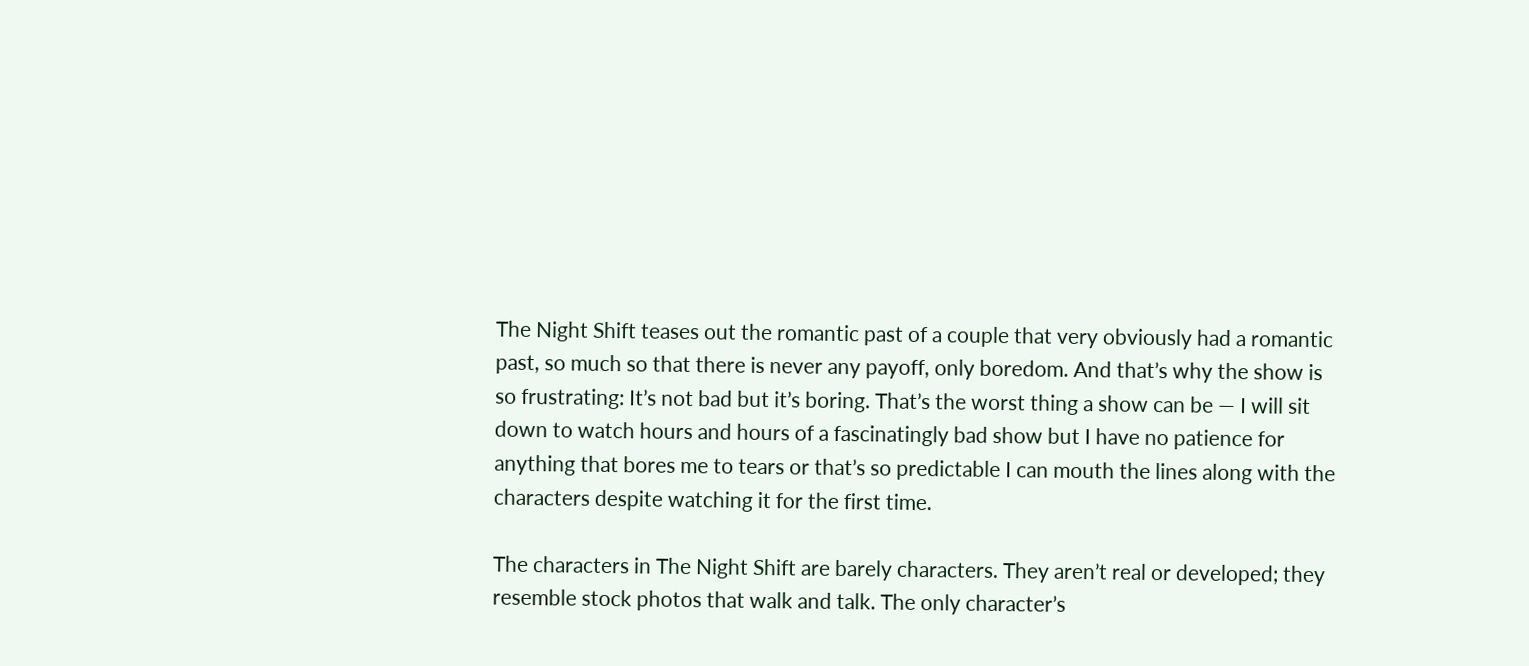The Night Shift teases out the romantic past of a couple that very obviously had a romantic past, so much so that there is never any payoff, only boredom. And that’s why the show is so frustrating: It’s not bad but it’s boring. That’s the worst thing a show can be — I will sit down to watch hours and hours of a fascinatingly bad show but I have no patience for anything that bores me to tears or that’s so predictable I can mouth the lines along with the characters despite watching it for the first time.

The characters in The Night Shift are barely characters. They aren’t real or developed; they resemble stock photos that walk and talk. The only character’s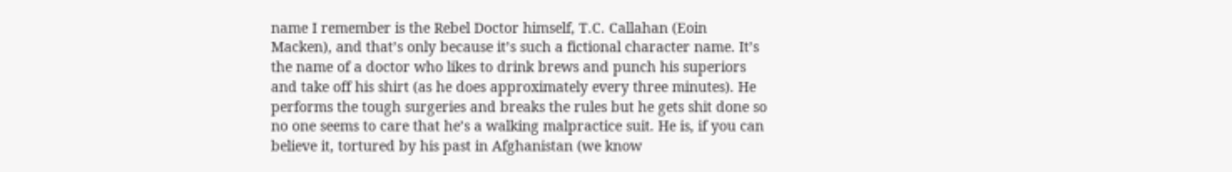name I remember is the Rebel Doctor himself, T.C. Callahan (Eoin Macken), and that’s only because it’s such a fictional character name. It’s the name of a doctor who likes to drink brews and punch his superiors and take off his shirt (as he does approximately every three minutes). He performs the tough surgeries and breaks the rules but he gets shit done so no one seems to care that he’s a walking malpractice suit. He is, if you can believe it, tortured by his past in Afghanistan (we know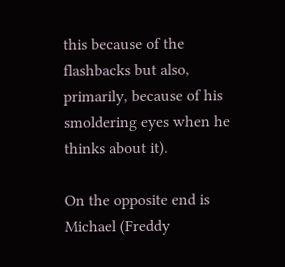this because of the flashbacks but also, primarily, because of his smoldering eyes when he thinks about it).

On the opposite end is Michael (Freddy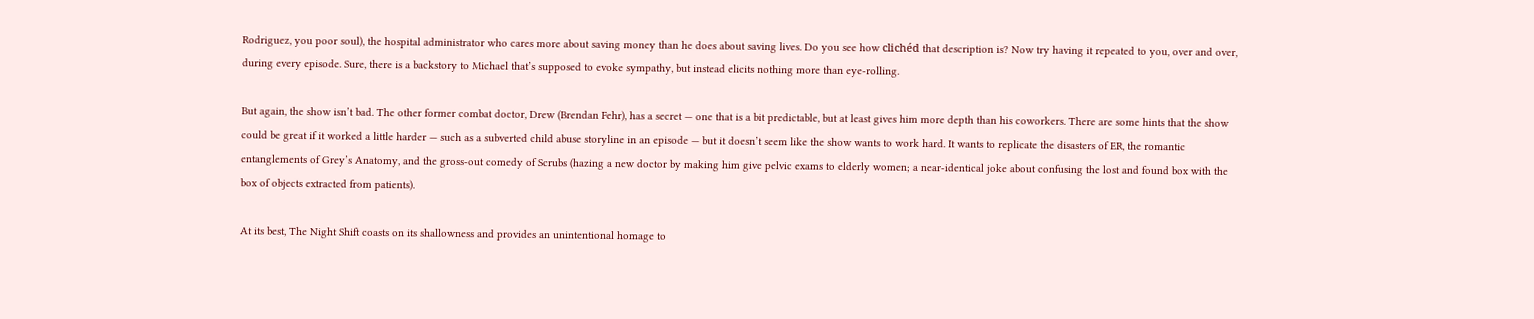Rodriguez, you poor soul), the hospital administrator who cares more about saving money than he does about saving lives. Do you see how clichéd that description is? Now try having it repeated to you, over and over, during every episode. Sure, there is a backstory to Michael that’s supposed to evoke sympathy, but instead elicits nothing more than eye-rolling.

But again, the show isn’t bad. The other former combat doctor, Drew (Brendan Fehr), has a secret — one that is a bit predictable, but at least gives him more depth than his coworkers. There are some hints that the show could be great if it worked a little harder — such as a subverted child abuse storyline in an episode — but it doesn’t seem like the show wants to work hard. It wants to replicate the disasters of ER, the romantic entanglements of Grey’s Anatomy, and the gross-out comedy of Scrubs (hazing a new doctor by making him give pelvic exams to elderly women; a near-identical joke about confusing the lost and found box with the box of objects extracted from patients).

At its best, The Night Shift coasts on its shallowness and provides an unintentional homage to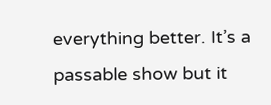everything better. It’s a passable show but it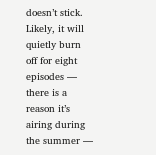doesn’t stick. Likely, it will quietly burn off for eight episodes — there is a reason it’s airing during the summer —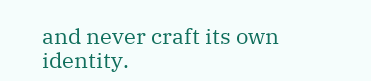and never craft its own identity.